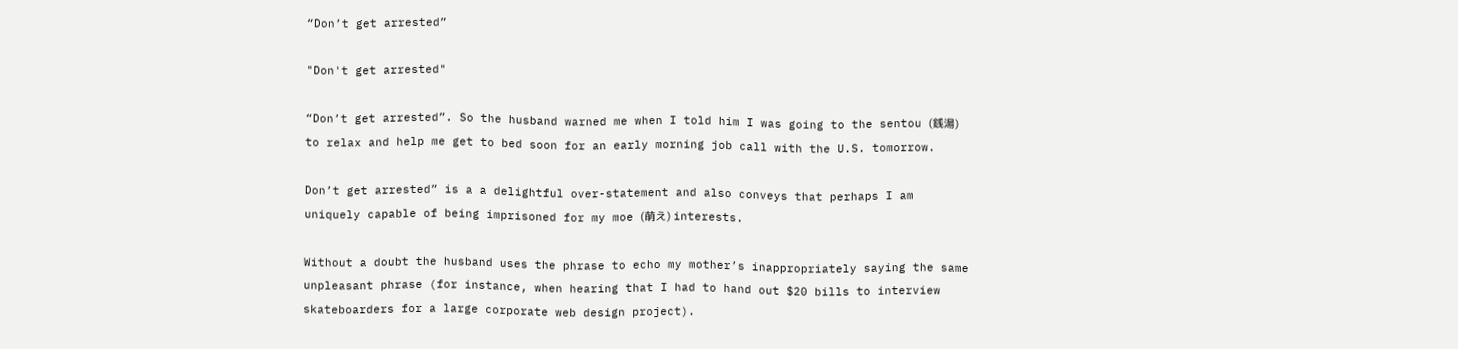“Don’t get arrested”

"Don't get arrested"

“Don’t get arrested”. So the husband warned me when I told him I was going to the sentou (銭湯) to relax and help me get to bed soon for an early morning job call with the U.S. tomorrow.

Don’t get arrested” is a a delightful over-statement and also conveys that perhaps I am uniquely capable of being imprisoned for my moe (萌え) interests.

Without a doubt the husband uses the phrase to echo my mother’s inappropriately saying the same unpleasant phrase (for instance, when hearing that I had to hand out $20 bills to interview skateboarders for a large corporate web design project).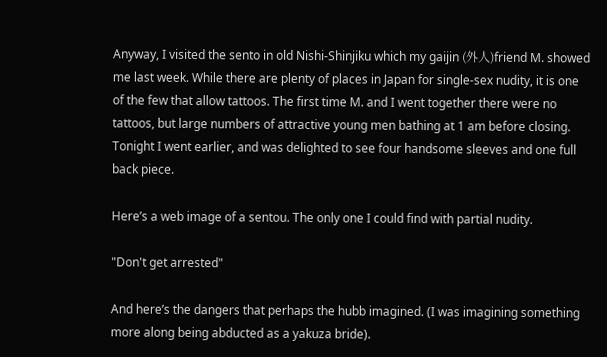Anyway, I visited the sento in old Nishi-Shinjiku which my gaijin (外人)friend M. showed me last week. While there are plenty of places in Japan for single-sex nudity, it is one of the few that allow tattoos. The first time M. and I went together there were no tattoos, but large numbers of attractive young men bathing at 1 am before closing. Tonight I went earlier, and was delighted to see four handsome sleeves and one full back piece.

Here’s a web image of a sentou. The only one I could find with partial nudity.

"Don't get arrested"

And here’s the dangers that perhaps the hubb imagined. (I was imagining something more along being abducted as a yakuza bride).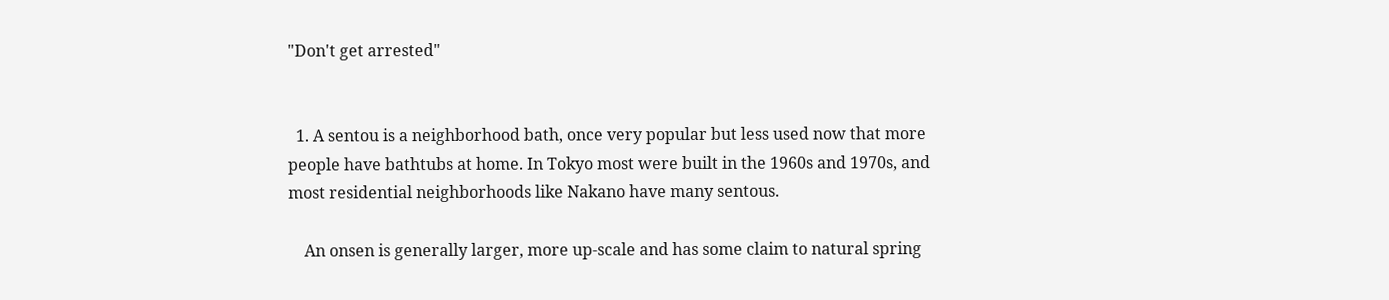"Don't get arrested"


  1. A sentou is a neighborhood bath, once very popular but less used now that more people have bathtubs at home. In Tokyo most were built in the 1960s and 1970s, and most residential neighborhoods like Nakano have many sentous.

    An onsen is generally larger, more up-scale and has some claim to natural spring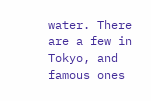water. There are a few in Tokyo, and famous ones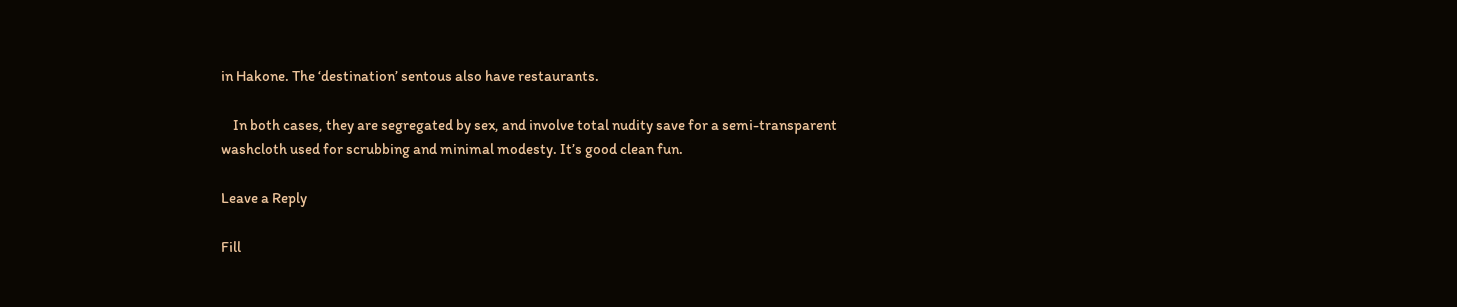in Hakone. The ‘destination’ sentous also have restaurants.

    In both cases, they are segregated by sex, and involve total nudity save for a semi-transparent washcloth used for scrubbing and minimal modesty. It’s good clean fun.

Leave a Reply

Fill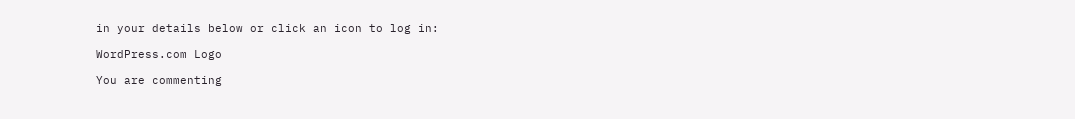in your details below or click an icon to log in:

WordPress.com Logo

You are commenting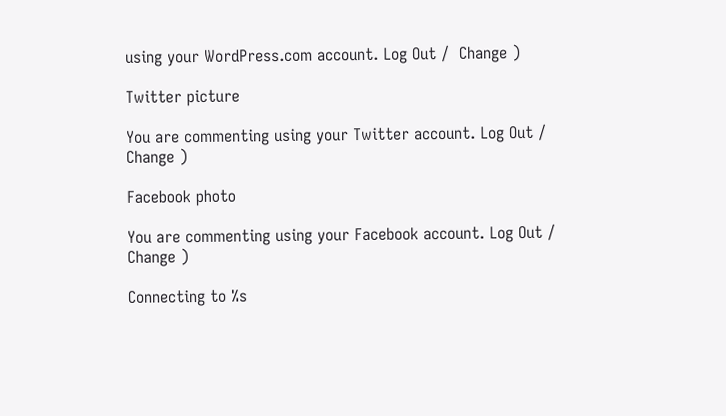using your WordPress.com account. Log Out /  Change )

Twitter picture

You are commenting using your Twitter account. Log Out /  Change )

Facebook photo

You are commenting using your Facebook account. Log Out /  Change )

Connecting to %s